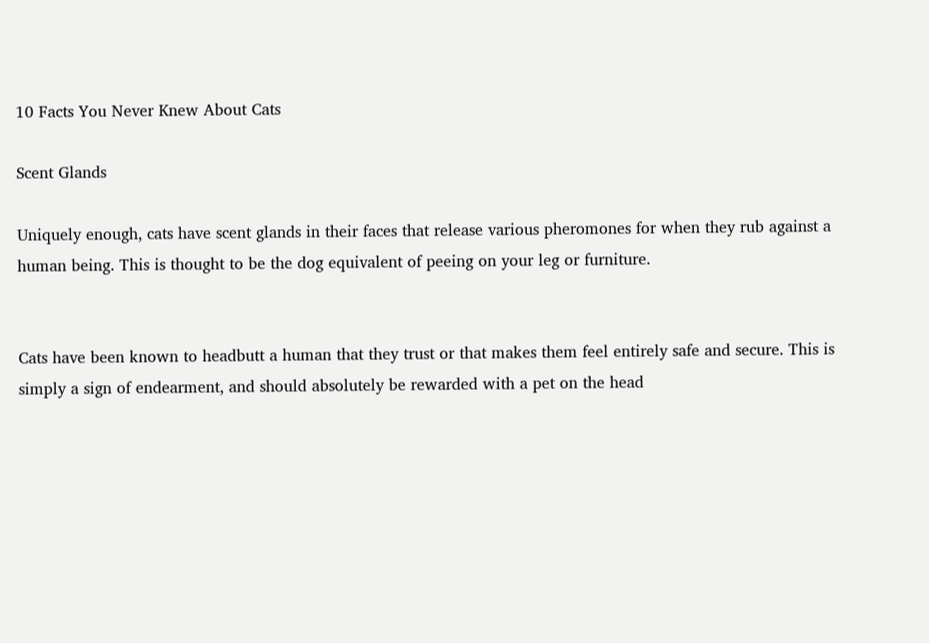10 Facts You Never Knew About Cats

Scent Glands

Uniquely enough, cats have scent glands in their faces that release various pheromones for when they rub against a human being. This is thought to be the dog equivalent of peeing on your leg or furniture.


Cats have been known to headbutt a human that they trust or that makes them feel entirely safe and secure. This is simply a sign of endearment, and should absolutely be rewarded with a pet on the head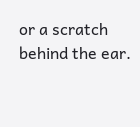or a scratch behind the ear.